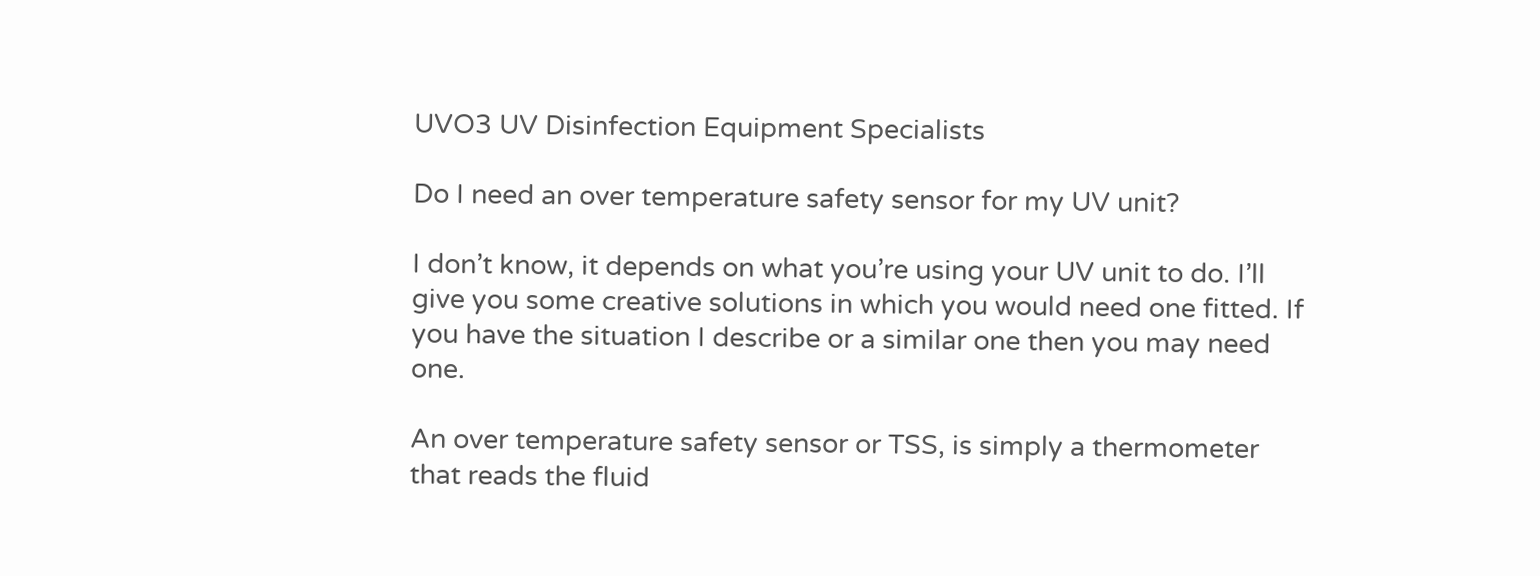UVO3 UV Disinfection Equipment Specialists

Do I need an over temperature safety sensor for my UV unit?

I don’t know, it depends on what you’re using your UV unit to do. I’ll give you some creative solutions in which you would need one fitted. If you have the situation I describe or a similar one then you may need one.

An over temperature safety sensor or TSS, is simply a thermometer that reads the fluid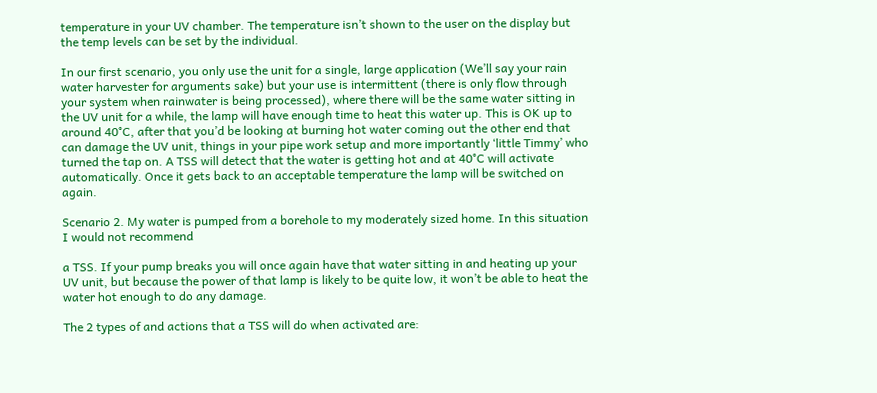temperature in your UV chamber. The temperature isn’t shown to the user on the display but the temp levels can be set by the individual.

In our first scenario, you only use the unit for a single, large application (We’ll say your rain water harvester for arguments sake) but your use is intermittent (there is only flow through your system when rainwater is being processed), where there will be the same water sitting in the UV unit for a while, the lamp will have enough time to heat this water up. This is OK up to around 40°C, after that you’d be looking at burning hot water coming out the other end that can damage the UV unit, things in your pipe work setup and more importantly ‘little Timmy’ who turned the tap on. A TSS will detect that the water is getting hot and at 40°C will activate automatically. Once it gets back to an acceptable temperature the lamp will be switched on again.

Scenario 2. My water is pumped from a borehole to my moderately sized home. In this situation I would not recommend

a TSS. If your pump breaks you will once again have that water sitting in and heating up your UV unit, but because the power of that lamp is likely to be quite low, it won’t be able to heat the water hot enough to do any damage.

The 2 types of and actions that a TSS will do when activated are: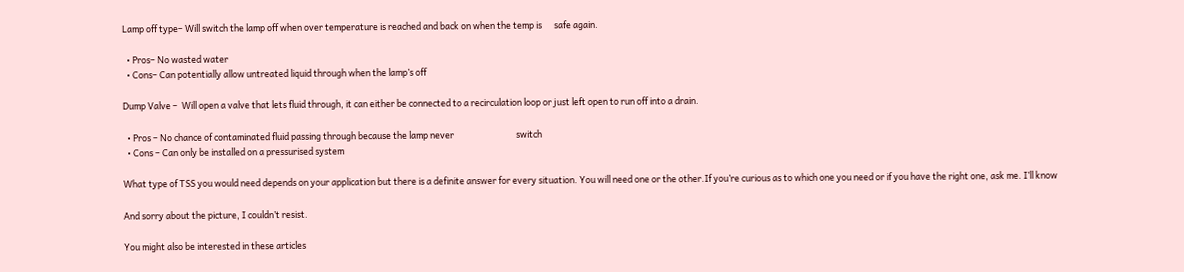Lamp off type– Will switch the lamp off when over temperature is reached and back on when the temp is      safe again.

  • Pros– No wasted water
  • Cons– Can potentially allow untreated liquid through when the lamp’s off

Dump Valve –  Will open a valve that lets fluid through, it can either be connected to a recirculation loop or just left open to run off into a drain.

  • Pros – No chance of contaminated fluid passing through because the lamp never                               switch
  • Cons – Can only be installed on a pressurised system

What type of TSS you would need depends on your application but there is a definite answer for every situation. You will need one or the other.If you’re curious as to which one you need or if you have the right one, ask me. I’ll know

And sorry about the picture, I couldn’t resist.

You might also be interested in these articles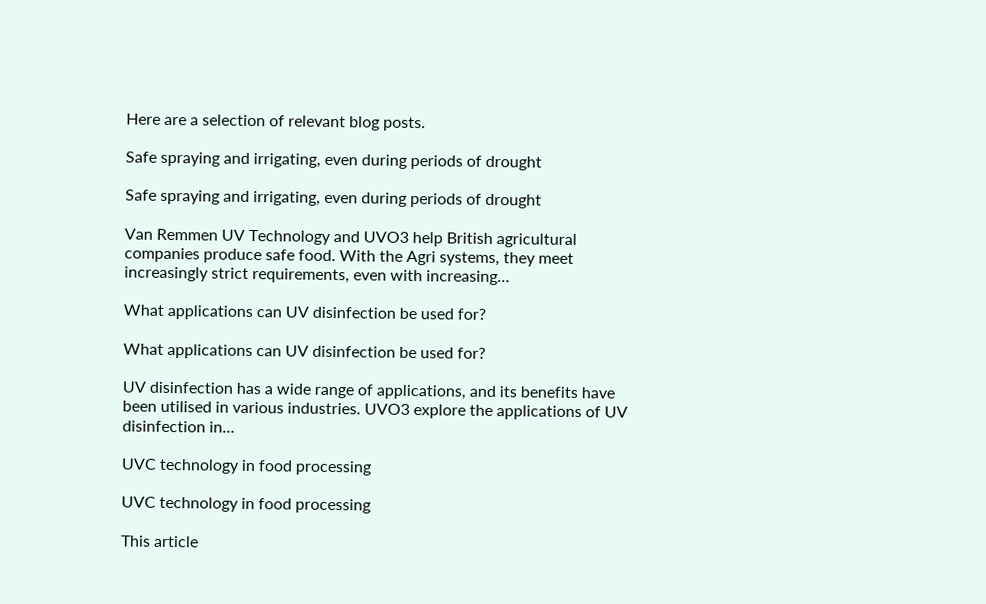Here are a selection of relevant blog posts.

Safe spraying and irrigating, even during periods of drought

Safe spraying and irrigating, even during periods of drought

Van Remmen UV Technology and UVO3 help British agricultural companies produce safe food. With the Agri systems, they meet increasingly strict requirements, even with increasing…

What applications can UV disinfection be used for?

What applications can UV disinfection be used for?

UV disinfection has a wide range of applications, and its benefits have been utilised in various industries. UVO3 explore the applications of UV disinfection in…

UVC technology in food processing

UVC technology in food processing

This article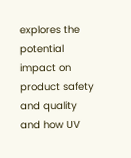explores the potential impact on product safety and quality and how UV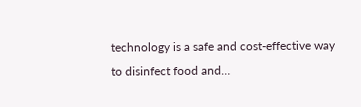technology is a safe and cost-effective way to disinfect food and…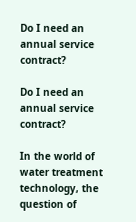Do I need an annual service contract?

Do I need an annual service contract?

In the world of water treatment technology, the question of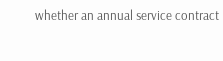whether an annual service contract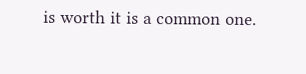is worth it is a common one.